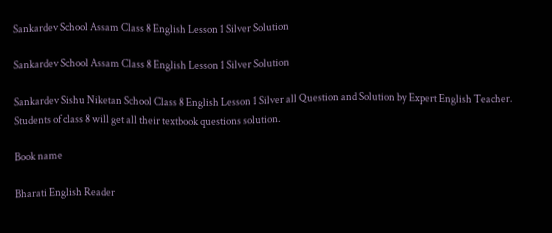Sankardev School Assam Class 8 English Lesson 1 Silver Solution

Sankardev School Assam Class 8 English Lesson 1 Silver Solution

Sankardev Sishu Niketan School Class 8 English Lesson 1 Silver all Question and Solution by Expert English Teacher. Students of class 8 will get all their textbook questions solution.

Book name

Bharati English Reader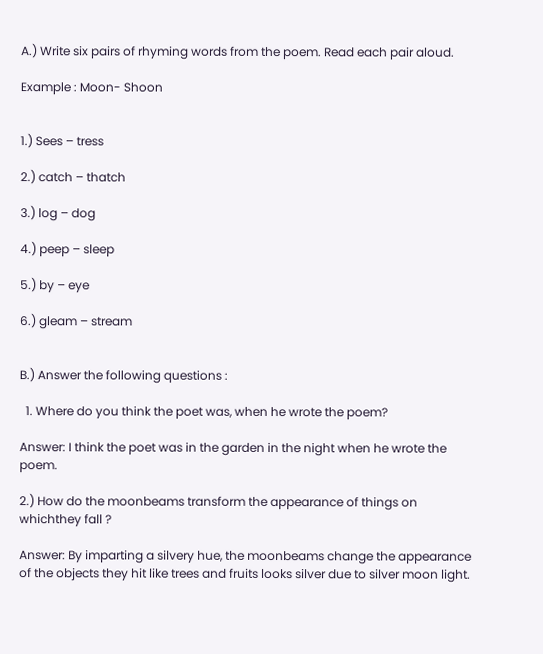A.) Write six pairs of rhyming words from the poem. Read each pair aloud.

Example : Moon- Shoon


1.) Sees – tress

2.) catch – thatch

3.) log – dog

4.) peep – sleep

5.) by – eye

6.) gleam – stream


B.) Answer the following questions :

  1. Where do you think the poet was, when he wrote the poem?

Answer: I think the poet was in the garden in the night when he wrote the poem.

2.) How do the moonbeams transform the appearance of things on whichthey fall ?

Answer: By imparting a silvery hue, the moonbeams change the appearance of the objects they hit like trees and fruits looks silver due to silver moon light.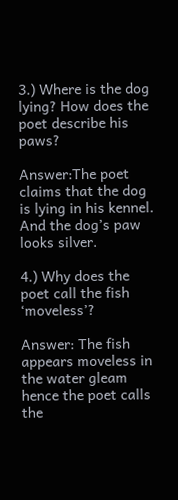3.) Where is the dog lying? How does the poet describe his paws?

Answer:The poet claims that the dog is lying in his kennel. And the dog’s paw looks silver.

4.) Why does the poet call the fish ‘moveless’?

Answer: The fish appears moveless in the water gleam hence the poet calls the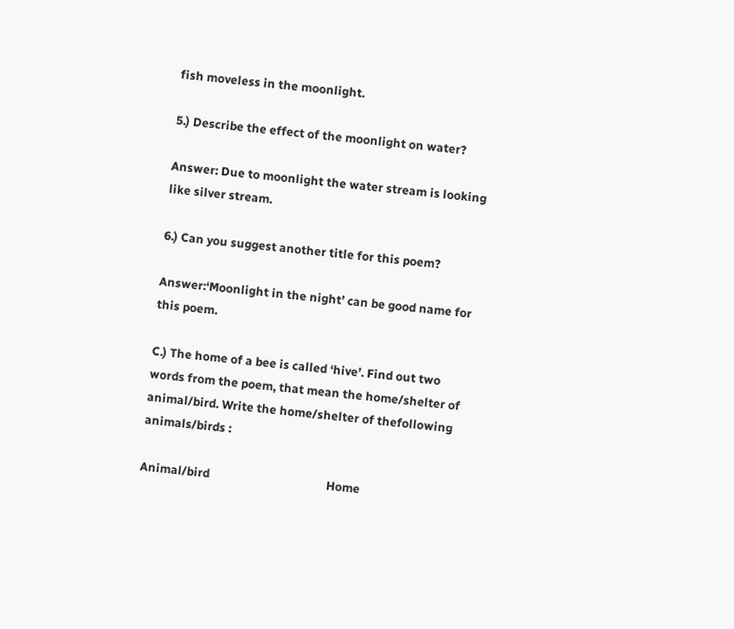fish moveless in the moonlight.

5.) Describe the effect of the moonlight on water?

Answer: Due to moonlight the water stream is looking like silver stream.

6.) Can you suggest another title for this poem?

Answer:‘Moonlight in the night’ can be good name for this poem.

C.) The home of a bee is called ‘hive’. Find out two words from the poem, that mean the home/shelter of animal/bird. Write the home/shelter of thefollowing animals/birds :

Animal/bird                                       Home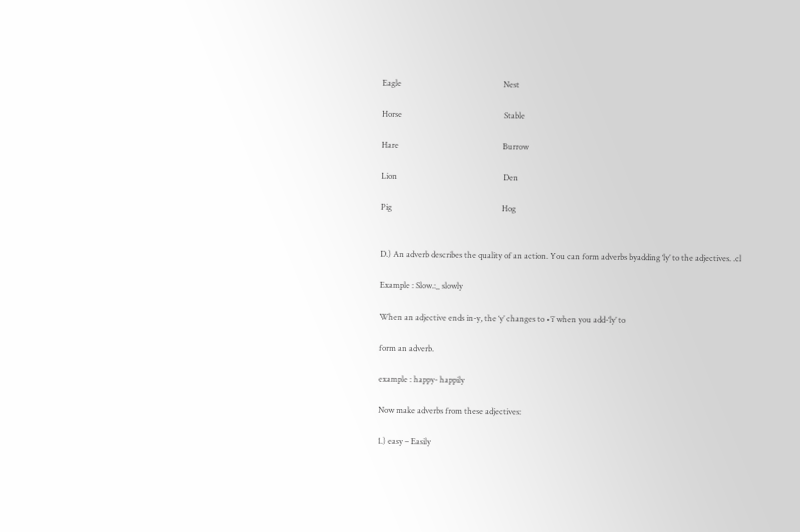Eagle                                                   Nest

Horse                                                   Stable

Hare                                                    Burrow

Lion                                                     Den

Pig                                                       Hog


D.) An adverb describes the quality of an action. You can form adverbs byadding ‘ly’ to the adjectives. .cl

Example : Slow.:_ slowly

When an adjective ends in-y, the ‘y’ changes to •’i’ when you add-‘ly’ to

form an adverb.

example : happy- happily

Now make adverbs from these adjectives:

1.) easy – Easily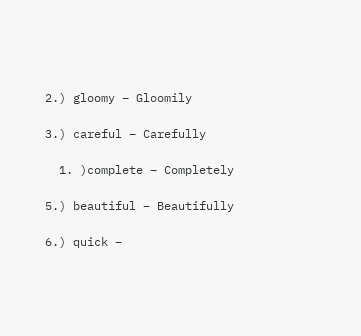2.) gloomy – Gloomily

3.) careful – Carefully

  1. )complete – Completely

5.) beautiful – Beautifully

6.) quick –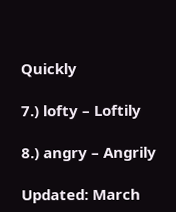Quickly

7.) lofty – Loftily

8.) angry – Angrily

Updated: March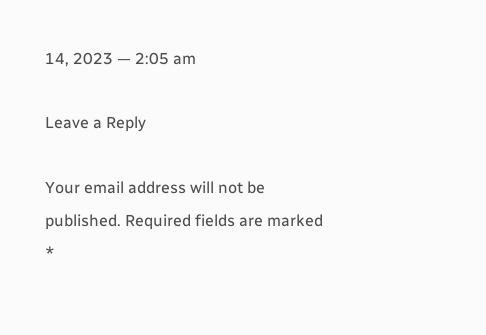14, 2023 — 2:05 am

Leave a Reply

Your email address will not be published. Required fields are marked *